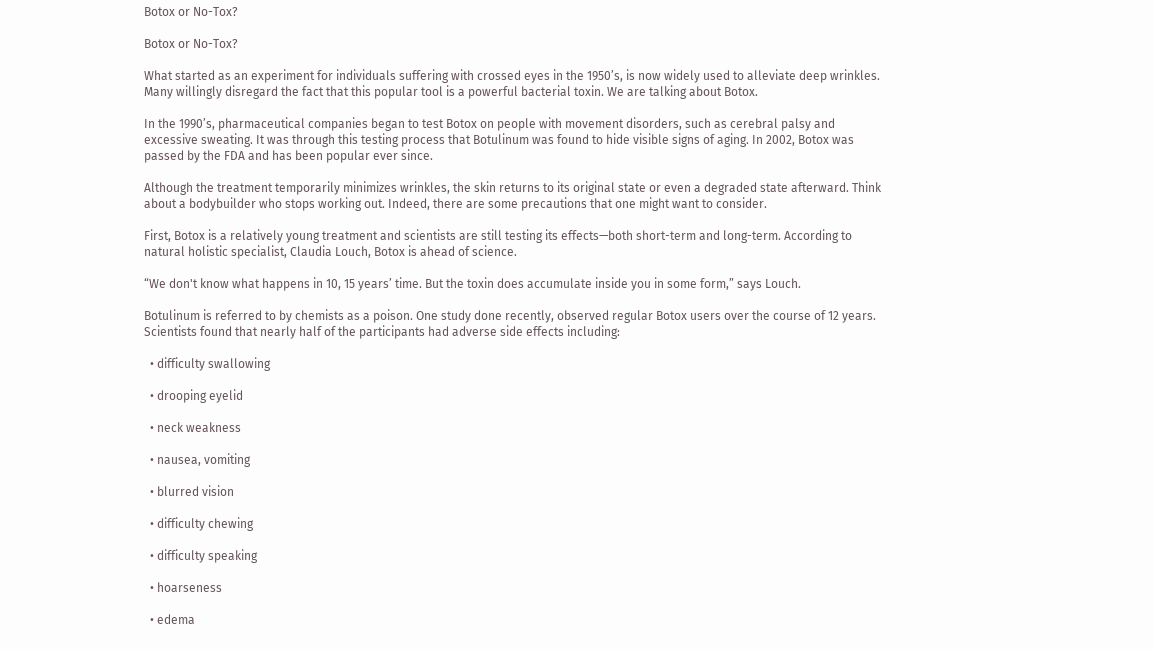Botox or No-Tox?

Botox or No-Tox?

What started as an experiment for individuals suffering with crossed eyes in the 1950’s, is now widely used to alleviate deep wrinkles. Many willingly disregard the fact that this popular tool is a powerful bacterial toxin. We are talking about Botox.

In the 1990’s, pharmaceutical companies began to test Botox on people with movement disorders, such as cerebral palsy and excessive sweating. It was through this testing process that Botulinum was found to hide visible signs of aging. In 2002, Botox was passed by the FDA and has been popular ever since.

Although the treatment temporarily minimizes wrinkles, the skin returns to its original state or even a degraded state afterward. Think about a bodybuilder who stops working out. Indeed, there are some precautions that one might want to consider.

First, Botox is a relatively young treatment and scientists are still testing its effects—both short-term and long-term. According to natural holistic specialist, Claudia Louch, Botox is ahead of science.

“We don't know what happens in 10, 15 years’ time. But the toxin does accumulate inside you in some form,” says Louch.

Botulinum is referred to by chemists as a poison. One study done recently, observed regular Botox users over the course of 12 years. Scientists found that nearly half of the participants had adverse side effects including:

  • difficulty swallowing

  • drooping eyelid

  • neck weakness

  • nausea, vomiting

  • blurred vision

  • difficulty chewing

  • difficulty speaking

  • hoarseness

  • edema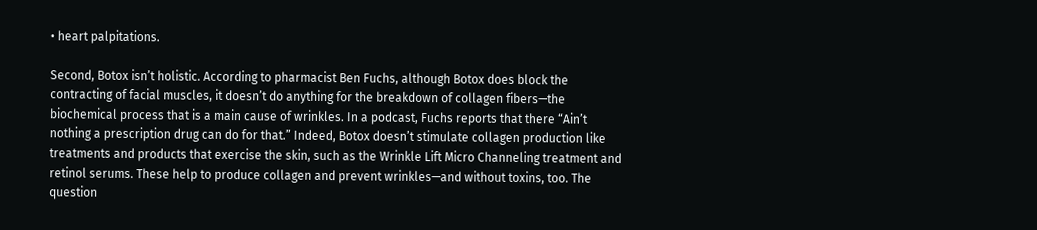• heart palpitations.

Second, Botox isn’t holistic. According to pharmacist Ben Fuchs, although Botox does block the contracting of facial muscles, it doesn’t do anything for the breakdown of collagen fibers—the biochemical process that is a main cause of wrinkles. In a podcast, Fuchs reports that there “Ain’t nothing a prescription drug can do for that.” Indeed, Botox doesn’t stimulate collagen production like treatments and products that exercise the skin, such as the Wrinkle Lift Micro Channeling treatment and retinol serums. These help to produce collagen and prevent wrinkles—and without toxins, too. The question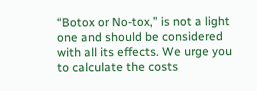“Botox or No-tox,” is not a light one and should be considered with all its effects. We urge you to calculate the costs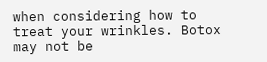when considering how to treat your wrinkles. Botox may not be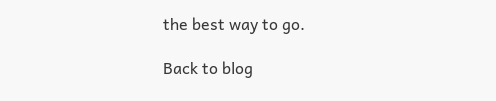the best way to go.

Back to blog